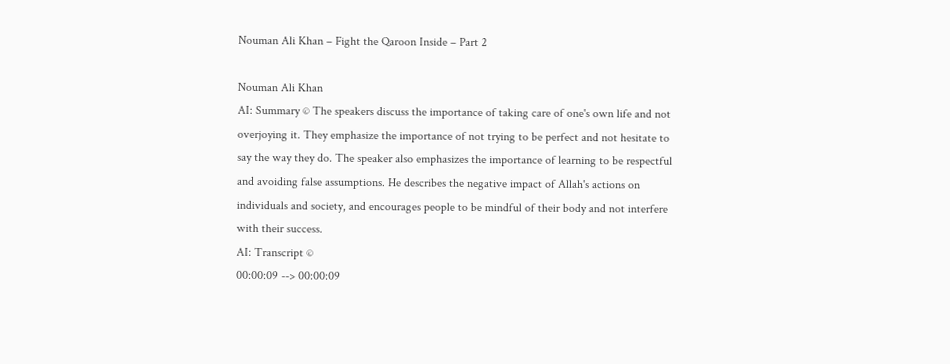Nouman Ali Khan – Fight the Qaroon Inside – Part 2

Nouman Ali Khan
AI: Summary © The speakers discuss the importance of taking care of one's own life and not overjoying it. They emphasize the importance of not trying to be perfect and not hesitate to say the way they do. The speaker also emphasizes the importance of learning to be respectful and avoiding false assumptions. He describes the negative impact of Allah's actions on individuals and society, and encourages people to be mindful of their body and not interfere with their success.
AI: Transcript ©
00:00:09 --> 00:00:09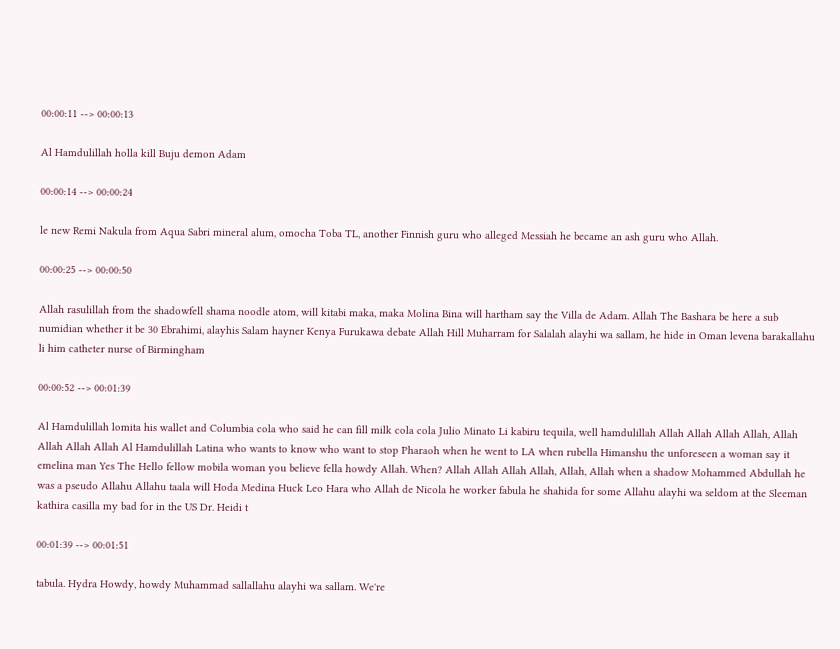00:00:11 --> 00:00:13

Al Hamdulillah holla kill Buju demon Adam

00:00:14 --> 00:00:24

le new Remi Nakula from Aqua Sabri mineral alum, omocha Toba TL, another Finnish guru who alleged Messiah he became an ash guru who Allah.

00:00:25 --> 00:00:50

Allah rasulillah from the shadowfell shama noodle atom, will kitabi maka, maka Molina Bina will hartham say the Villa de Adam. Allah The Bashara be here a sub numidian whether it be 30 Ebrahimi, alayhis Salam hayner Kenya Furukawa debate Allah Hill Muharram for Salalah alayhi wa sallam, he hide in Oman levena barakallahu li him catheter nurse of Birmingham

00:00:52 --> 00:01:39

Al Hamdulillah lomita his wallet and Columbia cola who said he can fill milk cola cola Julio Minato Li kabiru tequila, well hamdulillah Allah Allah Allah Allah, Allah Allah Allah Allah Al Hamdulillah Latina who wants to know who want to stop Pharaoh when he went to LA when rubella Himanshu the unforeseen a woman say it emelina man Yes The Hello fellow mobila woman you believe fella howdy Allah. When? Allah Allah Allah Allah, Allah, Allah when a shadow Mohammed Abdullah he was a pseudo Allahu Allahu taala will Hoda Medina Huck Leo Hara who Allah de Nicola he worker fabula he shahida for some Allahu alayhi wa seldom at the Sleeman kathira casilla my bad for in the US Dr. Heidi t

00:01:39 --> 00:01:51

tabula. Hydra Howdy, howdy Muhammad sallallahu alayhi wa sallam. We're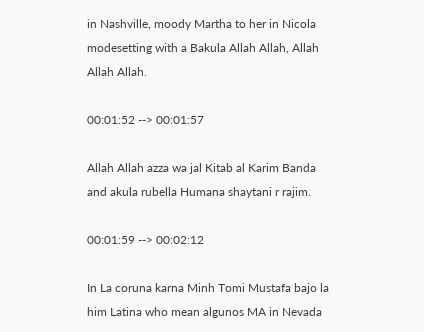in Nashville, moody Martha to her in Nicola modesetting with a Bakula Allah Allah, Allah Allah Allah.

00:01:52 --> 00:01:57

Allah Allah azza wa jal Kitab al Karim Banda and akula rubella Humana shaytani r rajim.

00:01:59 --> 00:02:12

In La coruna karna Minh Tomi Mustafa bajo la him Latina who mean algunos MA in Nevada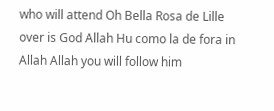who will attend Oh Bella Rosa de Lille over is God Allah Hu como la de fora in Allah Allah you will follow him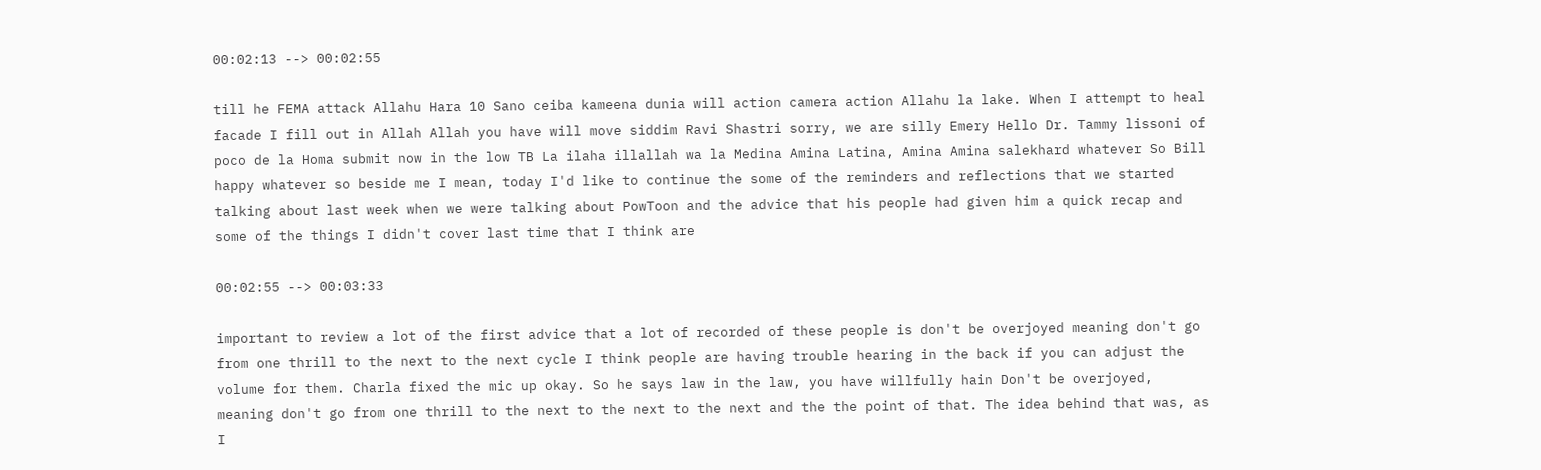00:02:13 --> 00:02:55

till he FEMA attack Allahu Hara 10 Sano ceiba kameena dunia will action camera action Allahu la lake. When I attempt to heal facade I fill out in Allah Allah you have will move siddim Ravi Shastri sorry, we are silly Emery Hello Dr. Tammy lissoni of poco de la Homa submit now in the low TB La ilaha illallah wa la Medina Amina Latina, Amina Amina salekhard whatever So Bill happy whatever so beside me I mean, today I'd like to continue the some of the reminders and reflections that we started talking about last week when we were talking about PowToon and the advice that his people had given him a quick recap and some of the things I didn't cover last time that I think are

00:02:55 --> 00:03:33

important to review a lot of the first advice that a lot of recorded of these people is don't be overjoyed meaning don't go from one thrill to the next to the next cycle I think people are having trouble hearing in the back if you can adjust the volume for them. Charla fixed the mic up okay. So he says law in the law, you have willfully hain Don't be overjoyed, meaning don't go from one thrill to the next to the next to the next and the the point of that. The idea behind that was, as I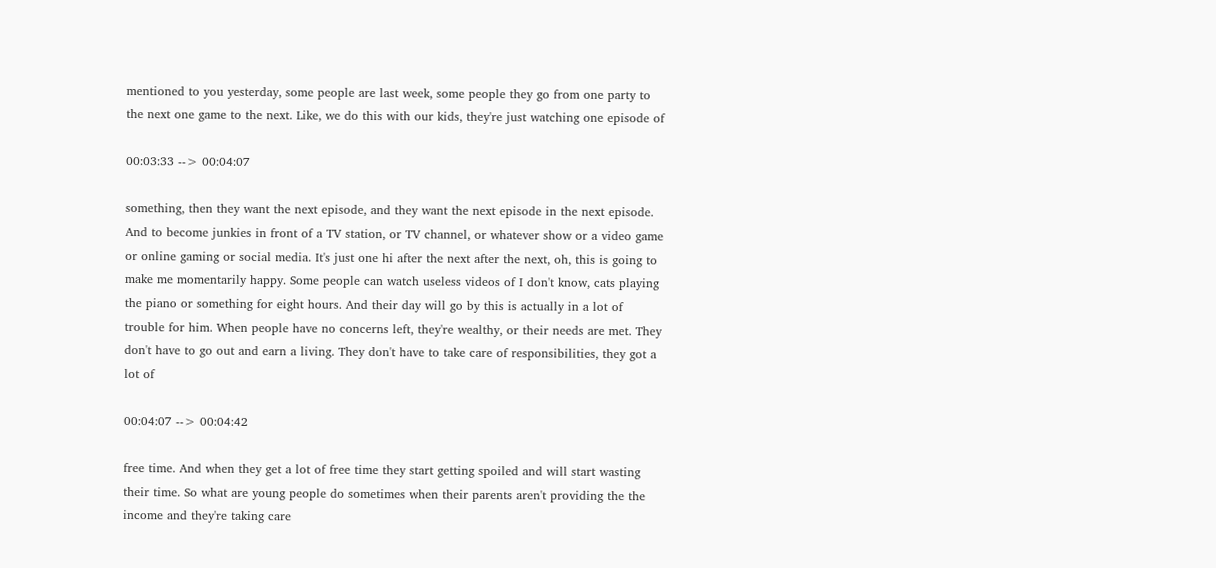mentioned to you yesterday, some people are last week, some people they go from one party to the next one game to the next. Like, we do this with our kids, they're just watching one episode of

00:03:33 --> 00:04:07

something, then they want the next episode, and they want the next episode in the next episode. And to become junkies in front of a TV station, or TV channel, or whatever show or a video game or online gaming or social media. It's just one hi after the next after the next, oh, this is going to make me momentarily happy. Some people can watch useless videos of I don't know, cats playing the piano or something for eight hours. And their day will go by this is actually in a lot of trouble for him. When people have no concerns left, they're wealthy, or their needs are met. They don't have to go out and earn a living. They don't have to take care of responsibilities, they got a lot of

00:04:07 --> 00:04:42

free time. And when they get a lot of free time they start getting spoiled and will start wasting their time. So what are young people do sometimes when their parents aren't providing the the income and they're taking care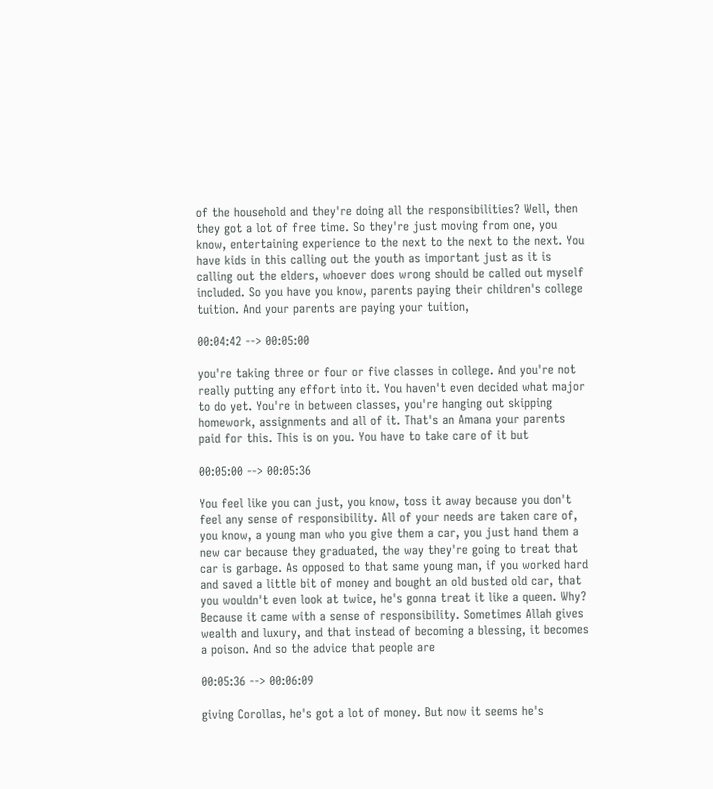of the household and they're doing all the responsibilities? Well, then they got a lot of free time. So they're just moving from one, you know, entertaining experience to the next to the next to the next. You have kids in this calling out the youth as important just as it is calling out the elders, whoever does wrong should be called out myself included. So you have you know, parents paying their children's college tuition. And your parents are paying your tuition,

00:04:42 --> 00:05:00

you're taking three or four or five classes in college. And you're not really putting any effort into it. You haven't even decided what major to do yet. You're in between classes, you're hanging out skipping homework, assignments and all of it. That's an Amana your parents paid for this. This is on you. You have to take care of it but

00:05:00 --> 00:05:36

You feel like you can just, you know, toss it away because you don't feel any sense of responsibility. All of your needs are taken care of, you know, a young man who you give them a car, you just hand them a new car because they graduated, the way they're going to treat that car is garbage. As opposed to that same young man, if you worked hard and saved a little bit of money and bought an old busted old car, that you wouldn't even look at twice, he's gonna treat it like a queen. Why? Because it came with a sense of responsibility. Sometimes Allah gives wealth and luxury, and that instead of becoming a blessing, it becomes a poison. And so the advice that people are

00:05:36 --> 00:06:09

giving Corollas, he's got a lot of money. But now it seems he's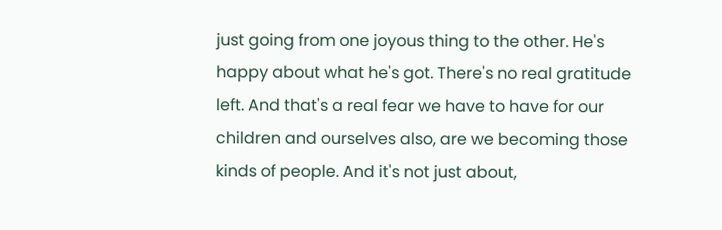just going from one joyous thing to the other. He's happy about what he's got. There's no real gratitude left. And that's a real fear we have to have for our children and ourselves also, are we becoming those kinds of people. And it's not just about,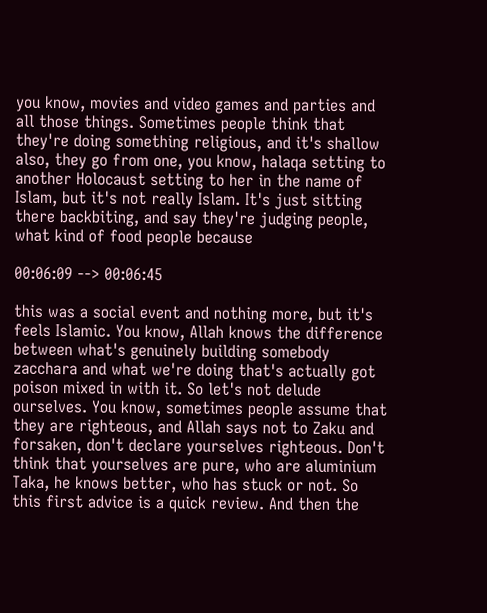you know, movies and video games and parties and all those things. Sometimes people think that they're doing something religious, and it's shallow also, they go from one, you know, halaqa setting to another Holocaust setting to her in the name of Islam, but it's not really Islam. It's just sitting there backbiting, and say they're judging people, what kind of food people because

00:06:09 --> 00:06:45

this was a social event and nothing more, but it's feels Islamic. You know, Allah knows the difference between what's genuinely building somebody zacchara and what we're doing that's actually got poison mixed in with it. So let's not delude ourselves. You know, sometimes people assume that they are righteous, and Allah says not to Zaku and forsaken, don't declare yourselves righteous. Don't think that yourselves are pure, who are aluminium Taka, he knows better, who has stuck or not. So this first advice is a quick review. And then the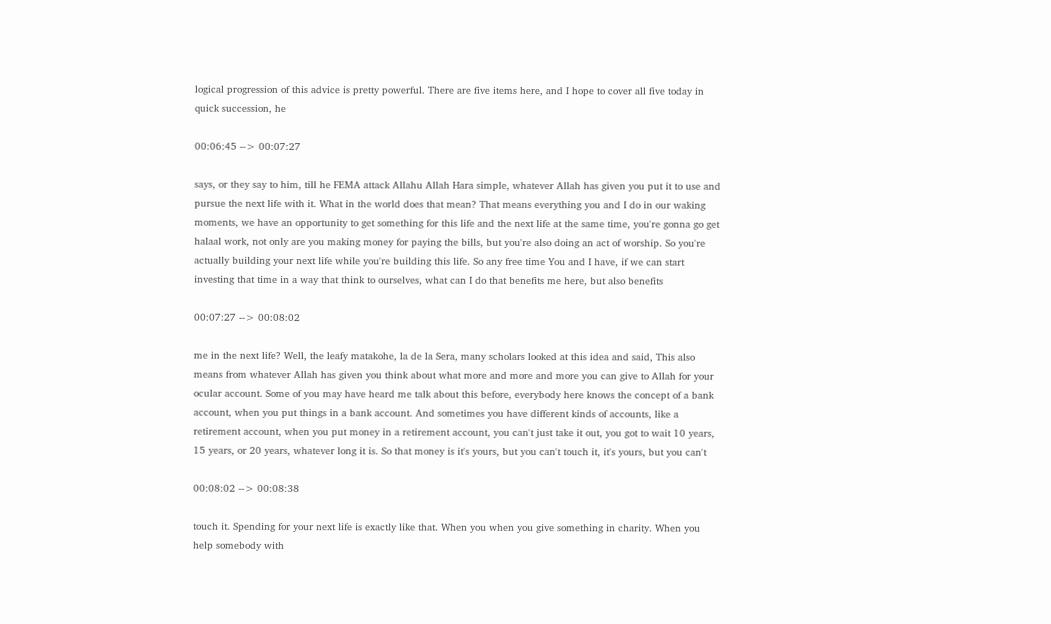logical progression of this advice is pretty powerful. There are five items here, and I hope to cover all five today in quick succession, he

00:06:45 --> 00:07:27

says, or they say to him, till he FEMA attack Allahu Allah Hara simple, whatever Allah has given you put it to use and pursue the next life with it. What in the world does that mean? That means everything you and I do in our waking moments, we have an opportunity to get something for this life and the next life at the same time, you're gonna go get halaal work, not only are you making money for paying the bills, but you're also doing an act of worship. So you're actually building your next life while you're building this life. So any free time You and I have, if we can start investing that time in a way that think to ourselves, what can I do that benefits me here, but also benefits

00:07:27 --> 00:08:02

me in the next life? Well, the leafy matakohe, la de la Sera, many scholars looked at this idea and said, This also means from whatever Allah has given you think about what more and more and more you can give to Allah for your ocular account. Some of you may have heard me talk about this before, everybody here knows the concept of a bank account, when you put things in a bank account. And sometimes you have different kinds of accounts, like a retirement account, when you put money in a retirement account, you can't just take it out, you got to wait 10 years, 15 years, or 20 years, whatever long it is. So that money is it's yours, but you can't touch it, it's yours, but you can't

00:08:02 --> 00:08:38

touch it. Spending for your next life is exactly like that. When you when you give something in charity. When you help somebody with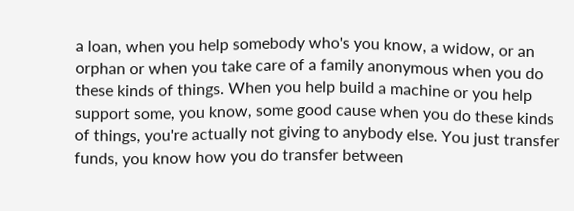a loan, when you help somebody who's you know, a widow, or an orphan or when you take care of a family anonymous when you do these kinds of things. When you help build a machine or you help support some, you know, some good cause when you do these kinds of things, you're actually not giving to anybody else. You just transfer funds, you know how you do transfer between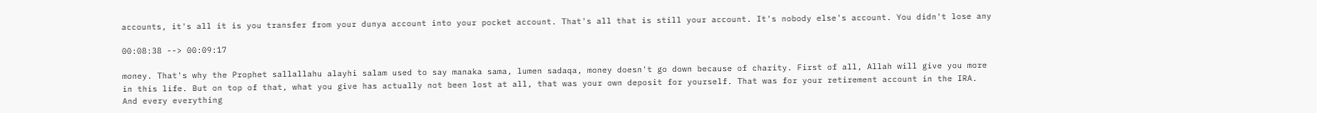accounts, it's all it is you transfer from your dunya account into your pocket account. That's all that is still your account. It's nobody else's account. You didn't lose any

00:08:38 --> 00:09:17

money. That's why the Prophet sallallahu alayhi salam used to say manaka sama, lumen sadaqa, money doesn't go down because of charity. First of all, Allah will give you more in this life. But on top of that, what you give has actually not been lost at all, that was your own deposit for yourself. That was for your retirement account in the IRA. And every everything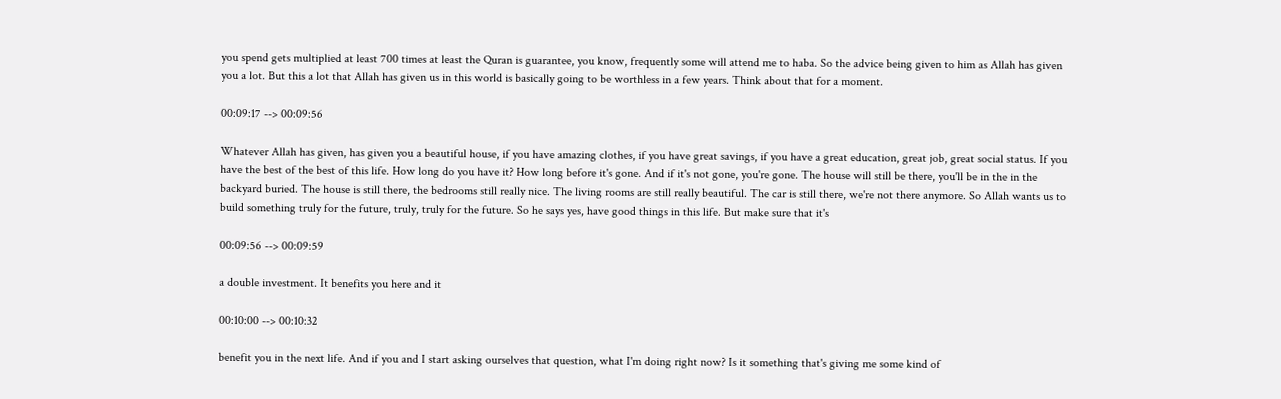you spend gets multiplied at least 700 times at least the Quran is guarantee, you know, frequently some will attend me to haba. So the advice being given to him as Allah has given you a lot. But this a lot that Allah has given us in this world is basically going to be worthless in a few years. Think about that for a moment.

00:09:17 --> 00:09:56

Whatever Allah has given, has given you a beautiful house, if you have amazing clothes, if you have great savings, if you have a great education, great job, great social status. If you have the best of the best of this life. How long do you have it? How long before it's gone. And if it's not gone, you're gone. The house will still be there, you'll be in the in the backyard buried. The house is still there, the bedrooms still really nice. The living rooms are still really beautiful. The car is still there, we're not there anymore. So Allah wants us to build something truly for the future, truly, truly for the future. So he says yes, have good things in this life. But make sure that it's

00:09:56 --> 00:09:59

a double investment. It benefits you here and it

00:10:00 --> 00:10:32

benefit you in the next life. And if you and I start asking ourselves that question, what I'm doing right now? Is it something that's giving me some kind of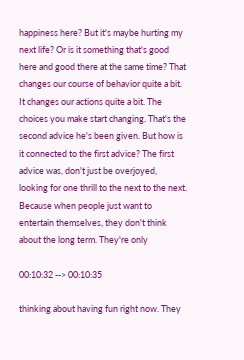happiness here? But it's maybe hurting my next life? Or is it something that's good here and good there at the same time? That changes our course of behavior quite a bit. It changes our actions quite a bit. The choices you make start changing. That's the second advice he's been given. But how is it connected to the first advice? The first advice was, don't just be overjoyed, looking for one thrill to the next to the next. Because when people just want to entertain themselves, they don't think about the long term. They're only

00:10:32 --> 00:10:35

thinking about having fun right now. They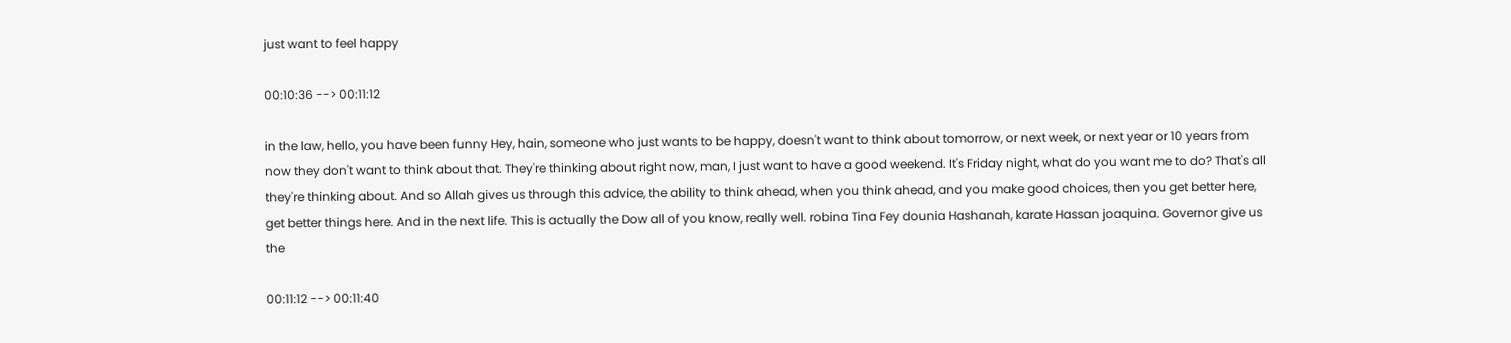just want to feel happy

00:10:36 --> 00:11:12

in the law, hello, you have been funny Hey, hain, someone who just wants to be happy, doesn't want to think about tomorrow, or next week, or next year or 10 years from now they don't want to think about that. They're thinking about right now, man, I just want to have a good weekend. It's Friday night, what do you want me to do? That's all they're thinking about. And so Allah gives us through this advice, the ability to think ahead, when you think ahead, and you make good choices, then you get better here, get better things here. And in the next life. This is actually the Dow all of you know, really well. robina Tina Fey dounia Hashanah, karate Hassan joaquina. Governor give us the

00:11:12 --> 00:11:40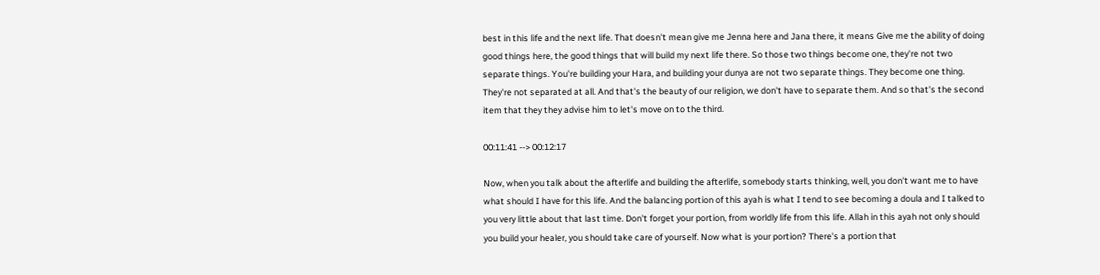best in this life and the next life. That doesn't mean give me Jenna here and Jana there, it means Give me the ability of doing good things here, the good things that will build my next life there. So those two things become one, they're not two separate things. You're building your Hara, and building your dunya are not two separate things. They become one thing. They're not separated at all. And that's the beauty of our religion, we don't have to separate them. And so that's the second item that they they advise him to let's move on to the third.

00:11:41 --> 00:12:17

Now, when you talk about the afterlife and building the afterlife, somebody starts thinking, well, you don't want me to have what should I have for this life. And the balancing portion of this ayah is what I tend to see becoming a doula and I talked to you very little about that last time. Don't forget your portion, from worldly life from this life. Allah in this ayah not only should you build your healer, you should take care of yourself. Now what is your portion? There's a portion that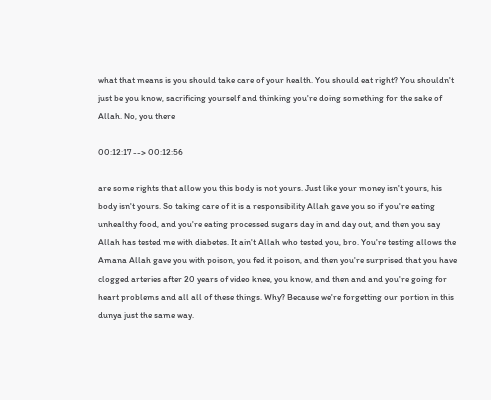what that means is you should take care of your health. You should eat right? You shouldn't just be you know, sacrificing yourself and thinking you're doing something for the sake of Allah. No, you there

00:12:17 --> 00:12:56

are some rights that allow you this body is not yours. Just like your money isn't yours, his body isn't yours. So taking care of it is a responsibility Allah gave you so if you're eating unhealthy food, and you're eating processed sugars day in and day out, and then you say Allah has tested me with diabetes. It ain't Allah who tested you, bro. You're testing allows the Amana Allah gave you with poison, you fed it poison, and then you're surprised that you have clogged arteries after 20 years of video knee, you know, and then and and you're going for heart problems and all all of these things. Why? Because we're forgetting our portion in this dunya just the same way.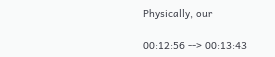Physically, our

00:12:56 --> 00:13:43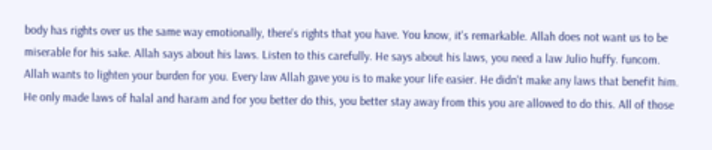body has rights over us the same way emotionally, there's rights that you have. You know, it's remarkable. Allah does not want us to be miserable for his sake. Allah says about his laws. Listen to this carefully. He says about his laws, you need a law Julio huffy. funcom. Allah wants to lighten your burden for you. Every law Allah gave you is to make your life easier. He didn't make any laws that benefit him. He only made laws of halal and haram and for you better do this, you better stay away from this you are allowed to do this. All of those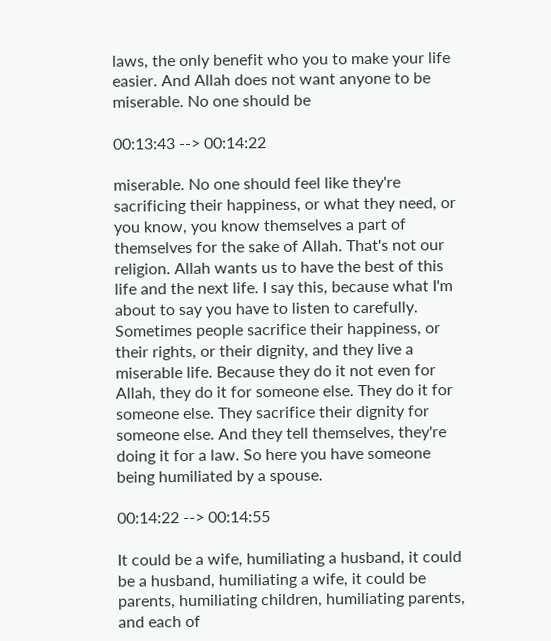laws, the only benefit who you to make your life easier. And Allah does not want anyone to be miserable. No one should be

00:13:43 --> 00:14:22

miserable. No one should feel like they're sacrificing their happiness, or what they need, or you know, you know themselves a part of themselves for the sake of Allah. That's not our religion. Allah wants us to have the best of this life and the next life. I say this, because what I'm about to say you have to listen to carefully. Sometimes people sacrifice their happiness, or their rights, or their dignity, and they live a miserable life. Because they do it not even for Allah, they do it for someone else. They do it for someone else. They sacrifice their dignity for someone else. And they tell themselves, they're doing it for a law. So here you have someone being humiliated by a spouse.

00:14:22 --> 00:14:55

It could be a wife, humiliating a husband, it could be a husband, humiliating a wife, it could be parents, humiliating children, humiliating parents, and each of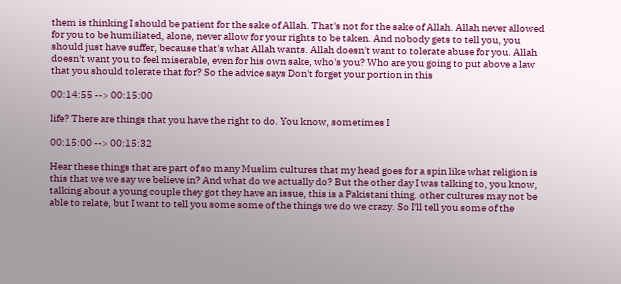them is thinking I should be patient for the sake of Allah. That's not for the sake of Allah. Allah never allowed for you to be humiliated, alone, never allow for your rights to be taken. And nobody gets to tell you, you should just have suffer, because that's what Allah wants. Allah doesn't want to tolerate abuse for you. Allah doesn't want you to feel miserable, even for his own sake, who's you? Who are you going to put above a law that you should tolerate that for? So the advice says Don't forget your portion in this

00:14:55 --> 00:15:00

life? There are things that you have the right to do. You know, sometimes I

00:15:00 --> 00:15:32

Hear these things that are part of so many Muslim cultures that my head goes for a spin like what religion is this that we we say we believe in? And what do we actually do? But the other day I was talking to, you know, talking about a young couple they got they have an issue, this is a Pakistani thing. other cultures may not be able to relate, but I want to tell you some some of the things we do we crazy. So I'll tell you some of the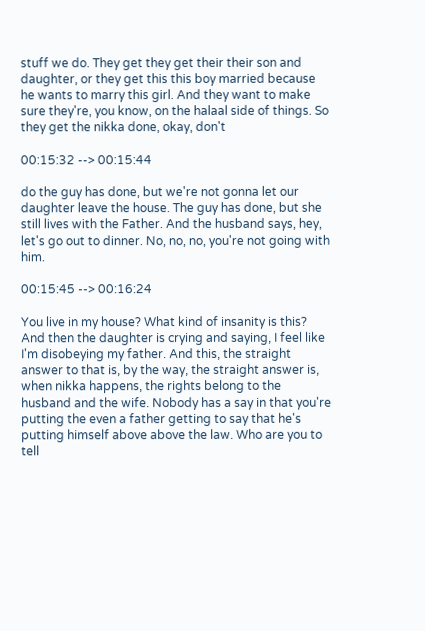stuff we do. They get they get their their son and daughter, or they get this this boy married because he wants to marry this girl. And they want to make sure they're, you know, on the halaal side of things. So they get the nikka done, okay, don't

00:15:32 --> 00:15:44

do the guy has done, but we're not gonna let our daughter leave the house. The guy has done, but she still lives with the Father. And the husband says, hey, let's go out to dinner. No, no, no, you're not going with him.

00:15:45 --> 00:16:24

You live in my house? What kind of insanity is this? And then the daughter is crying and saying, I feel like I'm disobeying my father. And this, the straight answer to that is, by the way, the straight answer is, when nikka happens, the rights belong to the husband and the wife. Nobody has a say in that you're putting the even a father getting to say that he's putting himself above above the law. Who are you to tell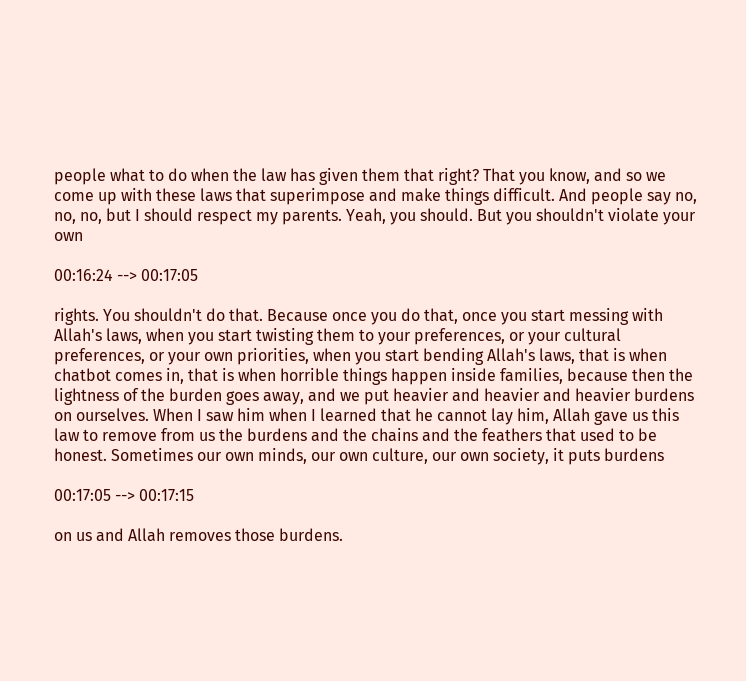people what to do when the law has given them that right? That you know, and so we come up with these laws that superimpose and make things difficult. And people say no, no, no, but I should respect my parents. Yeah, you should. But you shouldn't violate your own

00:16:24 --> 00:17:05

rights. You shouldn't do that. Because once you do that, once you start messing with Allah's laws, when you start twisting them to your preferences, or your cultural preferences, or your own priorities, when you start bending Allah's laws, that is when chatbot comes in, that is when horrible things happen inside families, because then the lightness of the burden goes away, and we put heavier and heavier and heavier burdens on ourselves. When I saw him when I learned that he cannot lay him, Allah gave us this law to remove from us the burdens and the chains and the feathers that used to be honest. Sometimes our own minds, our own culture, our own society, it puts burdens

00:17:05 --> 00:17:15

on us and Allah removes those burdens.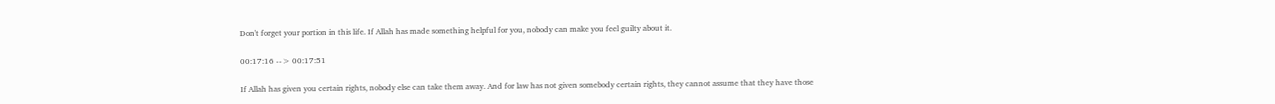Don't forget your portion in this life. If Allah has made something helpful for you, nobody can make you feel guilty about it.

00:17:16 --> 00:17:51

If Allah has given you certain rights, nobody else can take them away. And for law has not given somebody certain rights, they cannot assume that they have those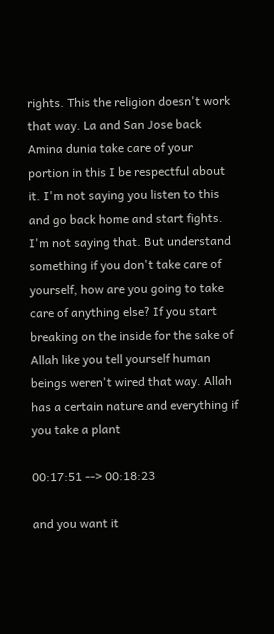rights. This the religion doesn't work that way. La and San Jose back Amina dunia take care of your portion in this I be respectful about it. I'm not saying you listen to this and go back home and start fights. I'm not saying that. But understand something if you don't take care of yourself, how are you going to take care of anything else? If you start breaking on the inside for the sake of Allah like you tell yourself human beings weren't wired that way. Allah has a certain nature and everything if you take a plant

00:17:51 --> 00:18:23

and you want it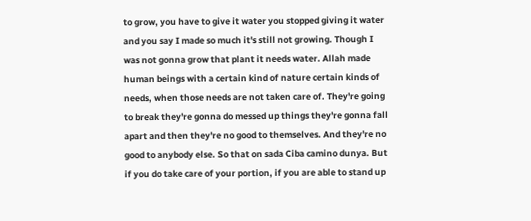to grow, you have to give it water you stopped giving it water and you say I made so much it's still not growing. Though I was not gonna grow that plant it needs water. Allah made human beings with a certain kind of nature certain kinds of needs, when those needs are not taken care of. They're going to break they're gonna do messed up things they're gonna fall apart and then they're no good to themselves. And they're no good to anybody else. So that on sada Ciba camino dunya. But if you do take care of your portion, if you are able to stand up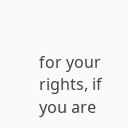for your rights, if you are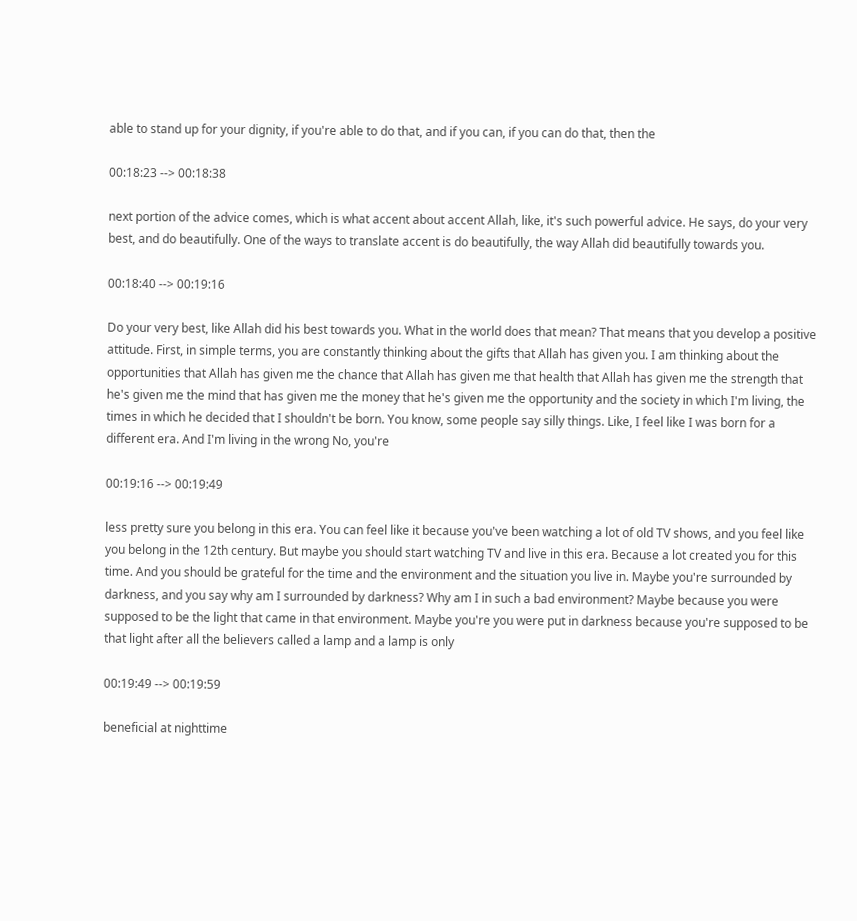able to stand up for your dignity, if you're able to do that, and if you can, if you can do that, then the

00:18:23 --> 00:18:38

next portion of the advice comes, which is what accent about accent Allah, like, it's such powerful advice. He says, do your very best, and do beautifully. One of the ways to translate accent is do beautifully, the way Allah did beautifully towards you.

00:18:40 --> 00:19:16

Do your very best, like Allah did his best towards you. What in the world does that mean? That means that you develop a positive attitude. First, in simple terms, you are constantly thinking about the gifts that Allah has given you. I am thinking about the opportunities that Allah has given me the chance that Allah has given me that health that Allah has given me the strength that he's given me the mind that has given me the money that he's given me the opportunity and the society in which I'm living, the times in which he decided that I shouldn't be born. You know, some people say silly things. Like, I feel like I was born for a different era. And I'm living in the wrong No, you're

00:19:16 --> 00:19:49

less pretty sure you belong in this era. You can feel like it because you've been watching a lot of old TV shows, and you feel like you belong in the 12th century. But maybe you should start watching TV and live in this era. Because a lot created you for this time. And you should be grateful for the time and the environment and the situation you live in. Maybe you're surrounded by darkness, and you say why am I surrounded by darkness? Why am I in such a bad environment? Maybe because you were supposed to be the light that came in that environment. Maybe you're you were put in darkness because you're supposed to be that light after all the believers called a lamp and a lamp is only

00:19:49 --> 00:19:59

beneficial at nighttime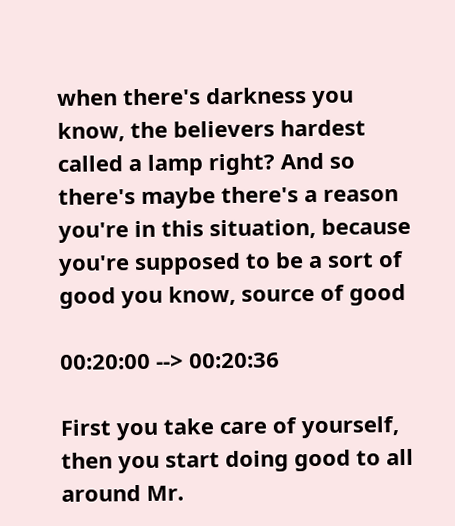when there's darkness you know, the believers hardest called a lamp right? And so there's maybe there's a reason you're in this situation, because you're supposed to be a sort of good you know, source of good

00:20:00 --> 00:20:36

First you take care of yourself, then you start doing good to all around Mr.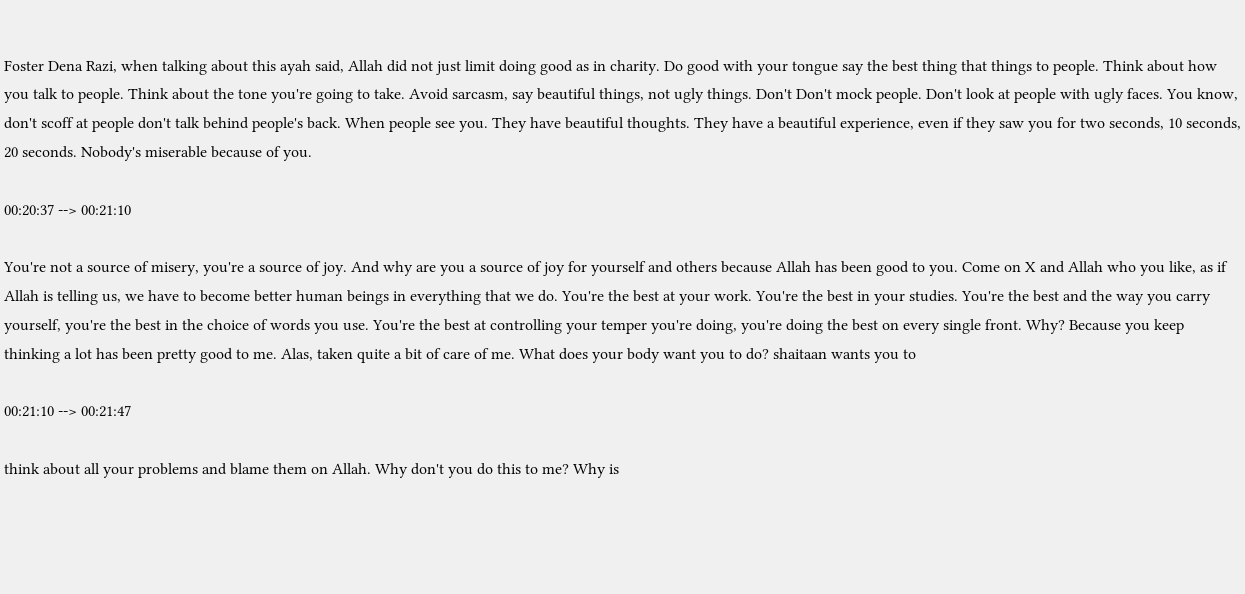Foster Dena Razi, when talking about this ayah said, Allah did not just limit doing good as in charity. Do good with your tongue say the best thing that things to people. Think about how you talk to people. Think about the tone you're going to take. Avoid sarcasm, say beautiful things, not ugly things. Don't Don't mock people. Don't look at people with ugly faces. You know, don't scoff at people don't talk behind people's back. When people see you. They have beautiful thoughts. They have a beautiful experience, even if they saw you for two seconds, 10 seconds, 20 seconds. Nobody's miserable because of you.

00:20:37 --> 00:21:10

You're not a source of misery, you're a source of joy. And why are you a source of joy for yourself and others because Allah has been good to you. Come on X and Allah who you like, as if Allah is telling us, we have to become better human beings in everything that we do. You're the best at your work. You're the best in your studies. You're the best and the way you carry yourself, you're the best in the choice of words you use. You're the best at controlling your temper you're doing, you're doing the best on every single front. Why? Because you keep thinking a lot has been pretty good to me. Alas, taken quite a bit of care of me. What does your body want you to do? shaitaan wants you to

00:21:10 --> 00:21:47

think about all your problems and blame them on Allah. Why don't you do this to me? Why is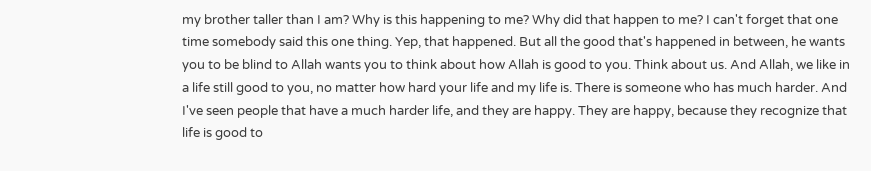my brother taller than I am? Why is this happening to me? Why did that happen to me? I can't forget that one time somebody said this one thing. Yep, that happened. But all the good that's happened in between, he wants you to be blind to Allah wants you to think about how Allah is good to you. Think about us. And Allah, we like in a life still good to you, no matter how hard your life and my life is. There is someone who has much harder. And I've seen people that have a much harder life, and they are happy. They are happy, because they recognize that life is good to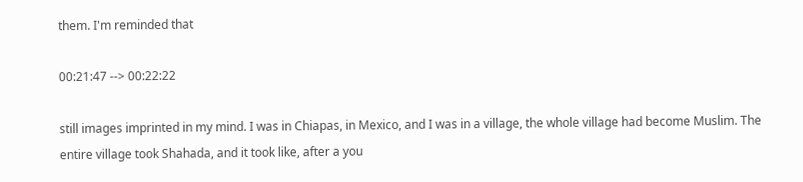them. I'm reminded that

00:21:47 --> 00:22:22

still images imprinted in my mind. I was in Chiapas, in Mexico, and I was in a village, the whole village had become Muslim. The entire village took Shahada, and it took like, after a you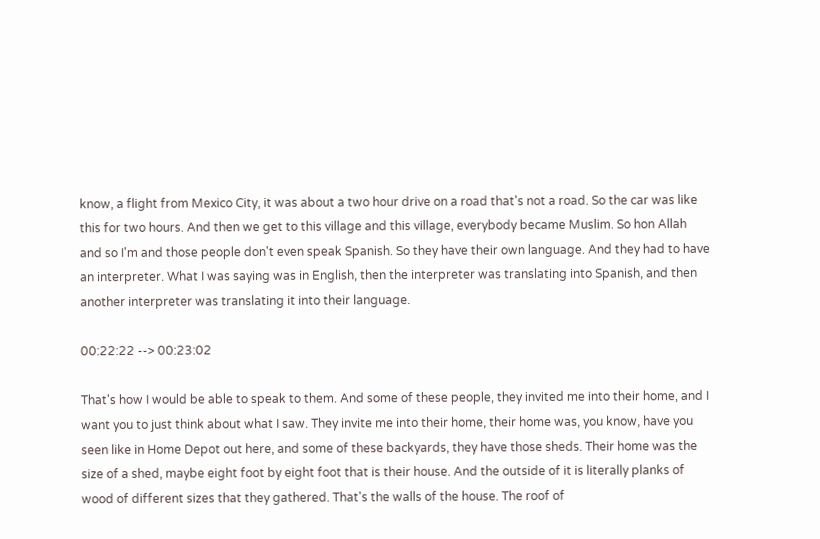know, a flight from Mexico City, it was about a two hour drive on a road that's not a road. So the car was like this for two hours. And then we get to this village and this village, everybody became Muslim. So hon Allah and so I'm and those people don't even speak Spanish. So they have their own language. And they had to have an interpreter. What I was saying was in English, then the interpreter was translating into Spanish, and then another interpreter was translating it into their language.

00:22:22 --> 00:23:02

That's how I would be able to speak to them. And some of these people, they invited me into their home, and I want you to just think about what I saw. They invite me into their home, their home was, you know, have you seen like in Home Depot out here, and some of these backyards, they have those sheds. Their home was the size of a shed, maybe eight foot by eight foot that is their house. And the outside of it is literally planks of wood of different sizes that they gathered. That's the walls of the house. The roof of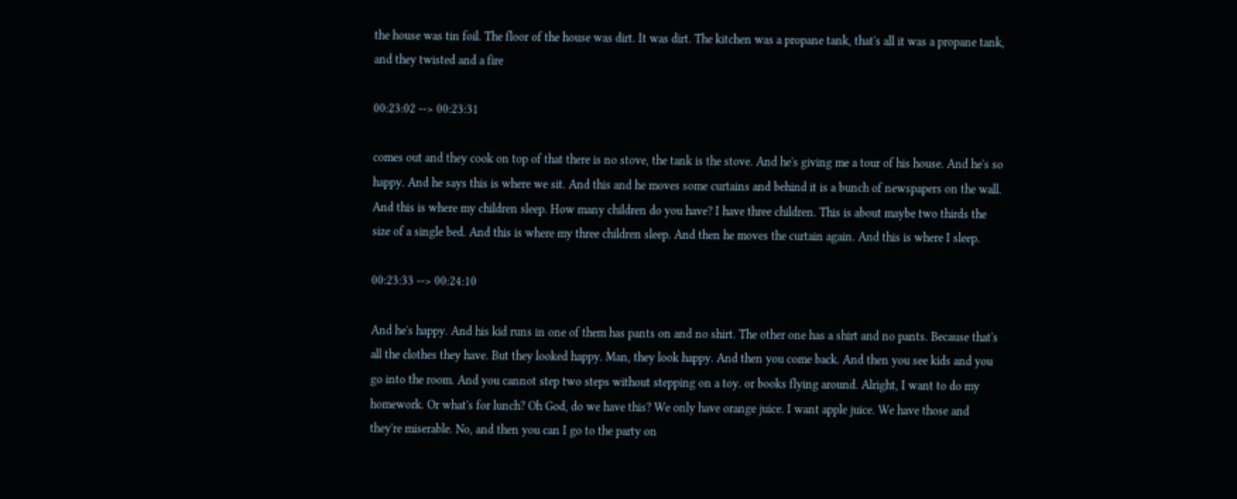the house was tin foil. The floor of the house was dirt. It was dirt. The kitchen was a propane tank, that's all it was a propane tank, and they twisted and a fire

00:23:02 --> 00:23:31

comes out and they cook on top of that there is no stove, the tank is the stove. And he's giving me a tour of his house. And he's so happy. And he says this is where we sit. And this and he moves some curtains and behind it is a bunch of newspapers on the wall. And this is where my children sleep. How many children do you have? I have three children. This is about maybe two thirds the size of a single bed. And this is where my three children sleep. And then he moves the curtain again. And this is where I sleep.

00:23:33 --> 00:24:10

And he's happy. And his kid runs in one of them has pants on and no shirt. The other one has a shirt and no pants. Because that's all the clothes they have. But they looked happy. Man, they look happy. And then you come back. And then you see kids and you go into the room. And you cannot step two steps without stepping on a toy. or books flying around. Alright, I want to do my homework. Or what's for lunch? Oh God, do we have this? We only have orange juice. I want apple juice. We have those and they're miserable. No, and then you can I go to the party on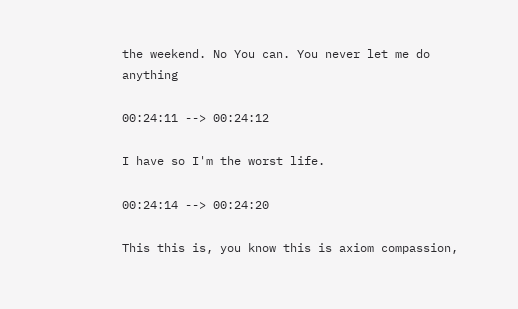the weekend. No You can. You never let me do anything

00:24:11 --> 00:24:12

I have so I'm the worst life.

00:24:14 --> 00:24:20

This this is, you know this is axiom compassion,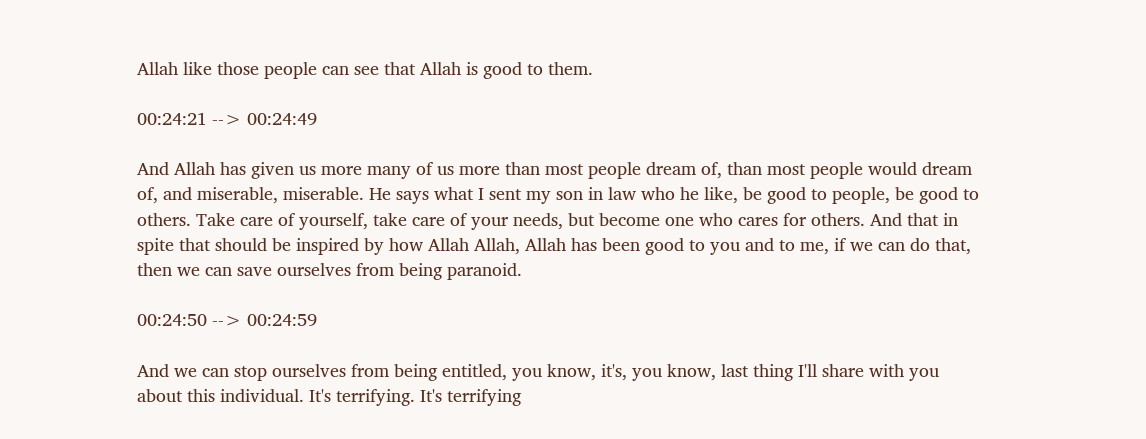Allah like those people can see that Allah is good to them.

00:24:21 --> 00:24:49

And Allah has given us more many of us more than most people dream of, than most people would dream of, and miserable, miserable. He says what I sent my son in law who he like, be good to people, be good to others. Take care of yourself, take care of your needs, but become one who cares for others. And that in spite that should be inspired by how Allah Allah, Allah has been good to you and to me, if we can do that, then we can save ourselves from being paranoid.

00:24:50 --> 00:24:59

And we can stop ourselves from being entitled, you know, it's, you know, last thing I'll share with you about this individual. It's terrifying. It's terrifying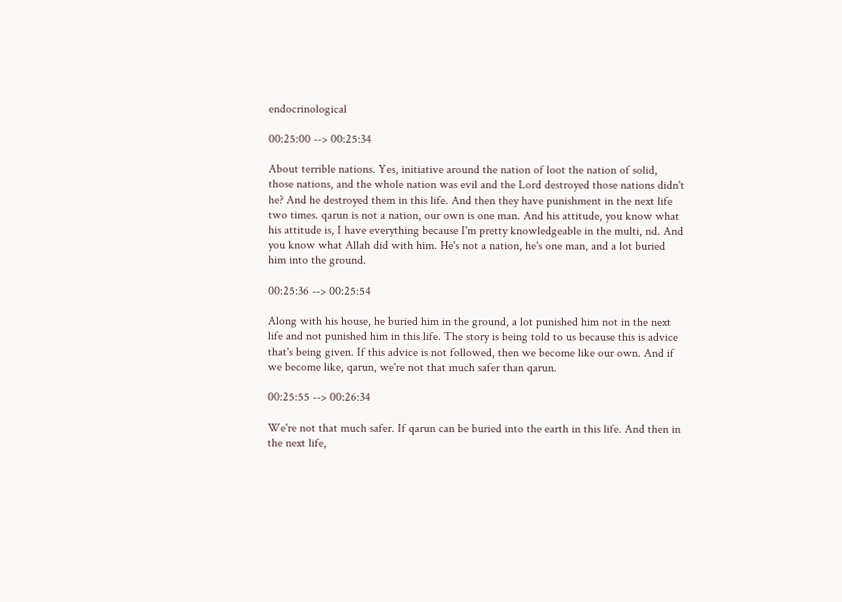endocrinological

00:25:00 --> 00:25:34

About terrible nations. Yes, initiative around the nation of loot the nation of solid, those nations, and the whole nation was evil and the Lord destroyed those nations didn't he? And he destroyed them in this life. And then they have punishment in the next life two times. qarun is not a nation, our own is one man. And his attitude, you know what his attitude is, I have everything because I'm pretty knowledgeable in the multi, nd. And you know what Allah did with him. He's not a nation, he's one man, and a lot buried him into the ground.

00:25:36 --> 00:25:54

Along with his house, he buried him in the ground, a lot punished him not in the next life and not punished him in this life. The story is being told to us because this is advice that's being given. If this advice is not followed, then we become like our own. And if we become like, qarun, we're not that much safer than qarun.

00:25:55 --> 00:26:34

We're not that much safer. If qarun can be buried into the earth in this life. And then in the next life,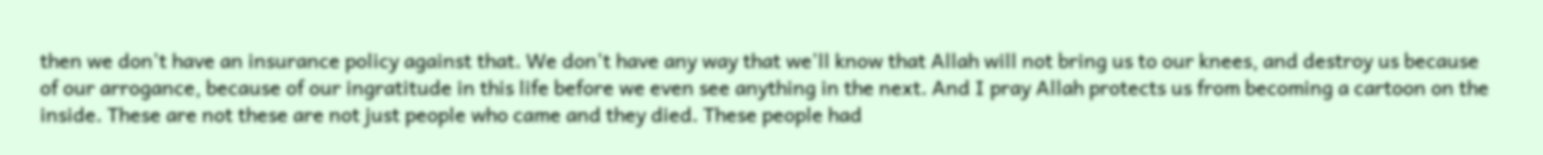then we don't have an insurance policy against that. We don't have any way that we'll know that Allah will not bring us to our knees, and destroy us because of our arrogance, because of our ingratitude in this life before we even see anything in the next. And I pray Allah protects us from becoming a cartoon on the inside. These are not these are not just people who came and they died. These people had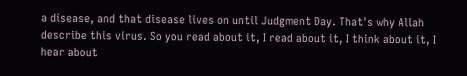a disease, and that disease lives on until Judgment Day. That's why Allah describe this virus. So you read about it, I read about it, I think about it, I hear about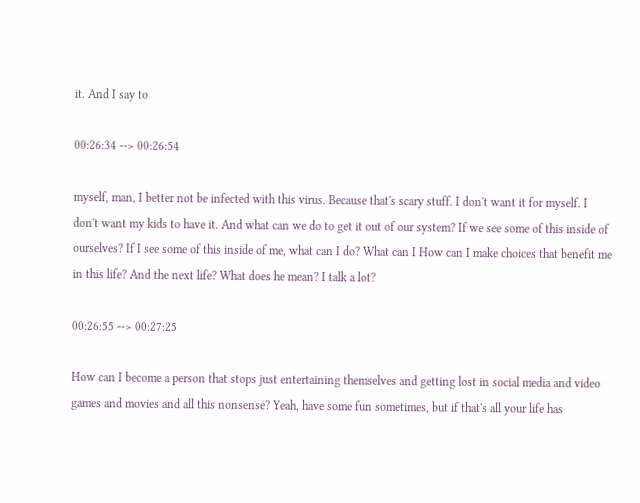it. And I say to

00:26:34 --> 00:26:54

myself, man, I better not be infected with this virus. Because that's scary stuff. I don't want it for myself. I don't want my kids to have it. And what can we do to get it out of our system? If we see some of this inside of ourselves? If I see some of this inside of me, what can I do? What can I How can I make choices that benefit me in this life? And the next life? What does he mean? I talk a lot?

00:26:55 --> 00:27:25

How can I become a person that stops just entertaining themselves and getting lost in social media and video games and movies and all this nonsense? Yeah, have some fun sometimes, but if that's all your life has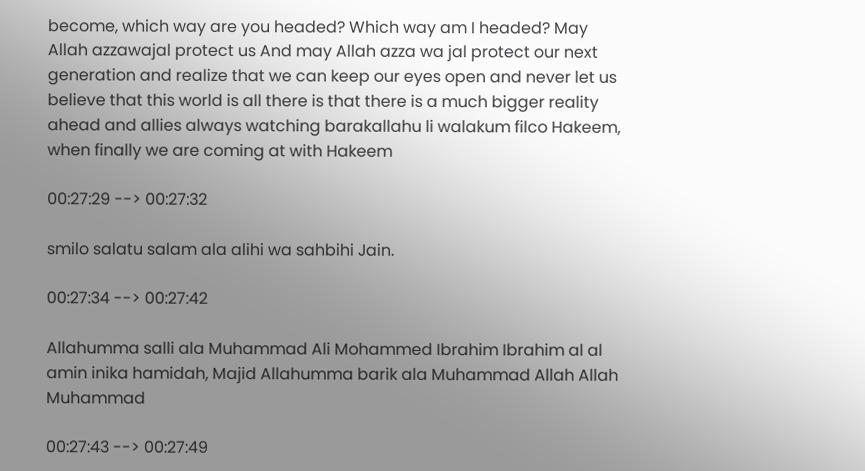become, which way are you headed? Which way am I headed? May Allah azzawajal protect us And may Allah azza wa jal protect our next generation and realize that we can keep our eyes open and never let us believe that this world is all there is that there is a much bigger reality ahead and allies always watching barakallahu li walakum filco Hakeem, when finally we are coming at with Hakeem

00:27:29 --> 00:27:32

smilo salatu salam ala alihi wa sahbihi Jain.

00:27:34 --> 00:27:42

Allahumma salli ala Muhammad Ali Mohammed Ibrahim Ibrahim al al amin inika hamidah, Majid Allahumma barik ala Muhammad Allah Allah Muhammad

00:27:43 --> 00:27:49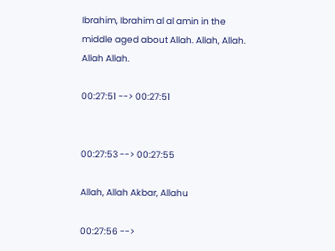Ibrahim, Ibrahim al al amin in the middle aged about Allah. Allah, Allah. Allah Allah.

00:27:51 --> 00:27:51


00:27:53 --> 00:27:55

Allah, Allah Akbar, Allahu

00:27:56 -->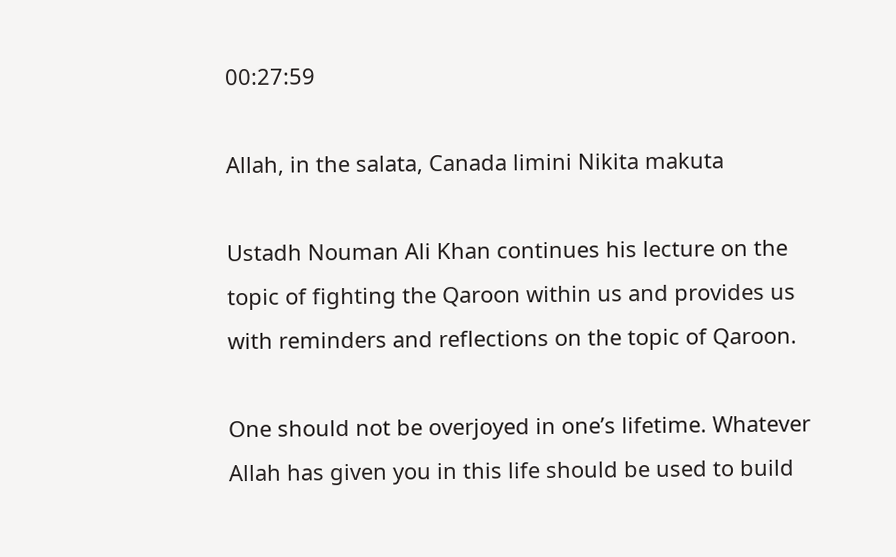00:27:59

Allah, in the salata, Canada limini Nikita makuta

Ustadh Nouman Ali Khan continues his lecture on the topic of fighting the Qaroon within us and provides us with reminders and reflections on the topic of Qaroon.

One should not be overjoyed in one’s lifetime. Whatever Allah has given you in this life should be used to build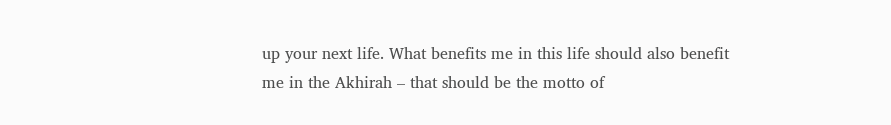up your next life. What benefits me in this life should also benefit me in the Akhirah – that should be the motto of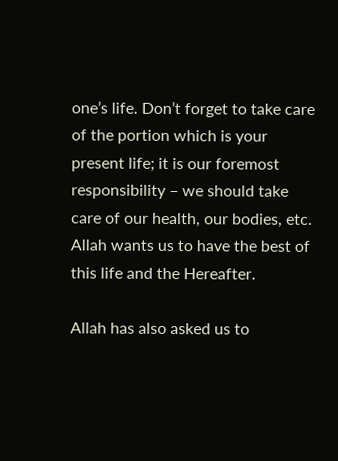one’s life. Don’t forget to take care of the portion which is your present life; it is our foremost responsibility – we should take care of our health, our bodies, etc. Allah wants us to have the best of this life and the Hereafter.

Allah has also asked us to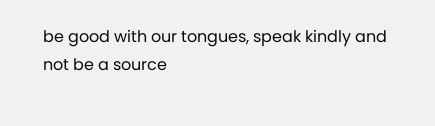be good with our tongues, speak kindly and not be a source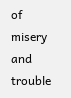of misery and trouble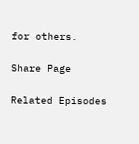for others.

Share Page

Related Episodes